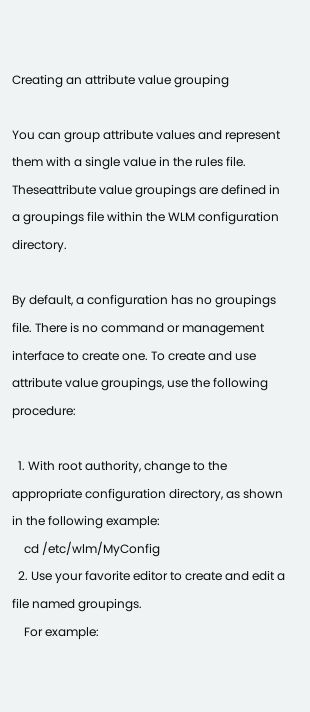Creating an attribute value grouping

You can group attribute values and represent them with a single value in the rules file. Theseattribute value groupings are defined in a groupings file within the WLM configuration directory.

By default, a configuration has no groupings file. There is no command or management interface to create one. To create and use attribute value groupings, use the following procedure:

  1. With root authority, change to the appropriate configuration directory, as shown in the following example:
    cd /etc/wlm/MyConfig
  2. Use your favorite editor to create and edit a file named groupings.
    For example: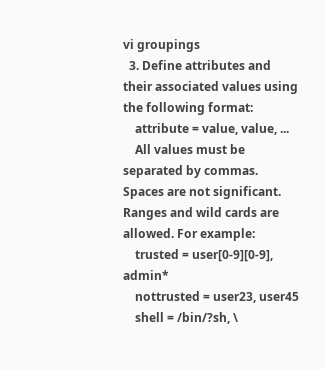vi groupings
  3. Define attributes and their associated values using the following format:
    attribute = value, value, ...
    All values must be separated by commas. Spaces are not significant. Ranges and wild cards are allowed. For example:
    trusted = user[0-9][0-9], admin*
    nottrusted = user23, user45
    shell = /bin/?sh, \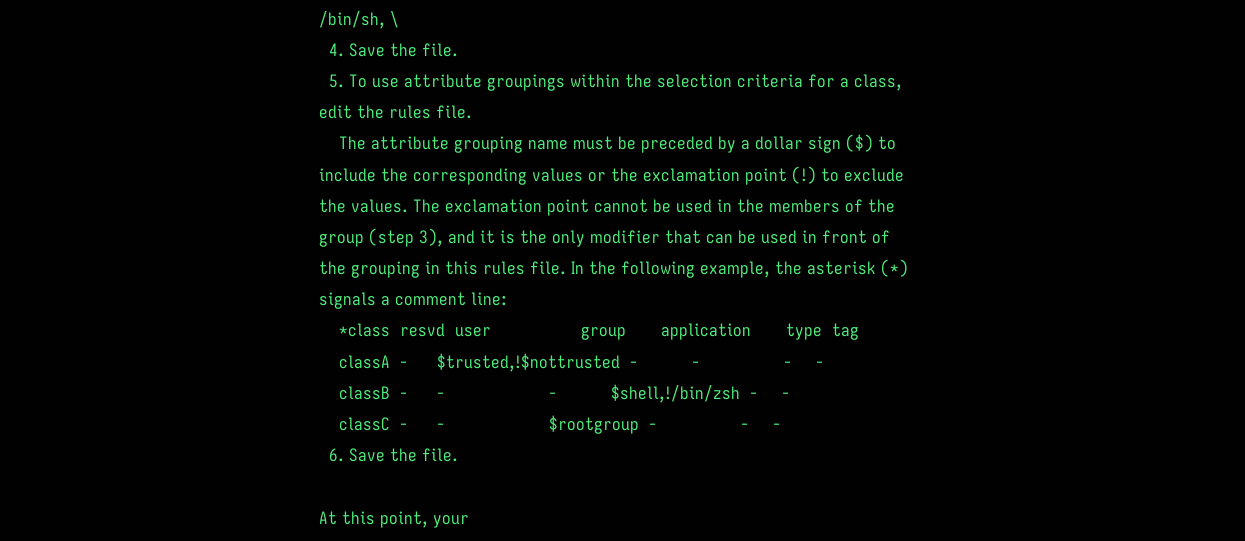/bin/sh, \
  4. Save the file.
  5. To use attribute groupings within the selection criteria for a class, edit the rules file.
    The attribute grouping name must be preceded by a dollar sign ($) to include the corresponding values or the exclamation point (!) to exclude the values. The exclamation point cannot be used in the members of the group (step 3), and it is the only modifier that can be used in front of the grouping in this rules file. In the following example, the asterisk (*) signals a comment line:
    *class  resvd  user                  group       application       type  tag
    classA  -      $trusted,!$nottrusted  -           -                 -     -
    classB  -      -                     -           $shell,!/bin/zsh  -     -
    classC  -      -                     $rootgroup  -                 -     -
  6. Save the file.

At this point, your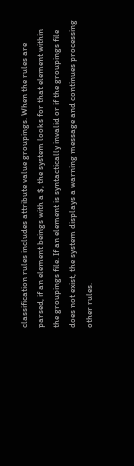classification rules includes attribute value groupings. When the rules are parsed, if an element beings with a $, the system looks for that element within the groupings file. If an element is syntactically invalid or if the groupings file does not exist, the system displays a warning message and continues processing other rules.